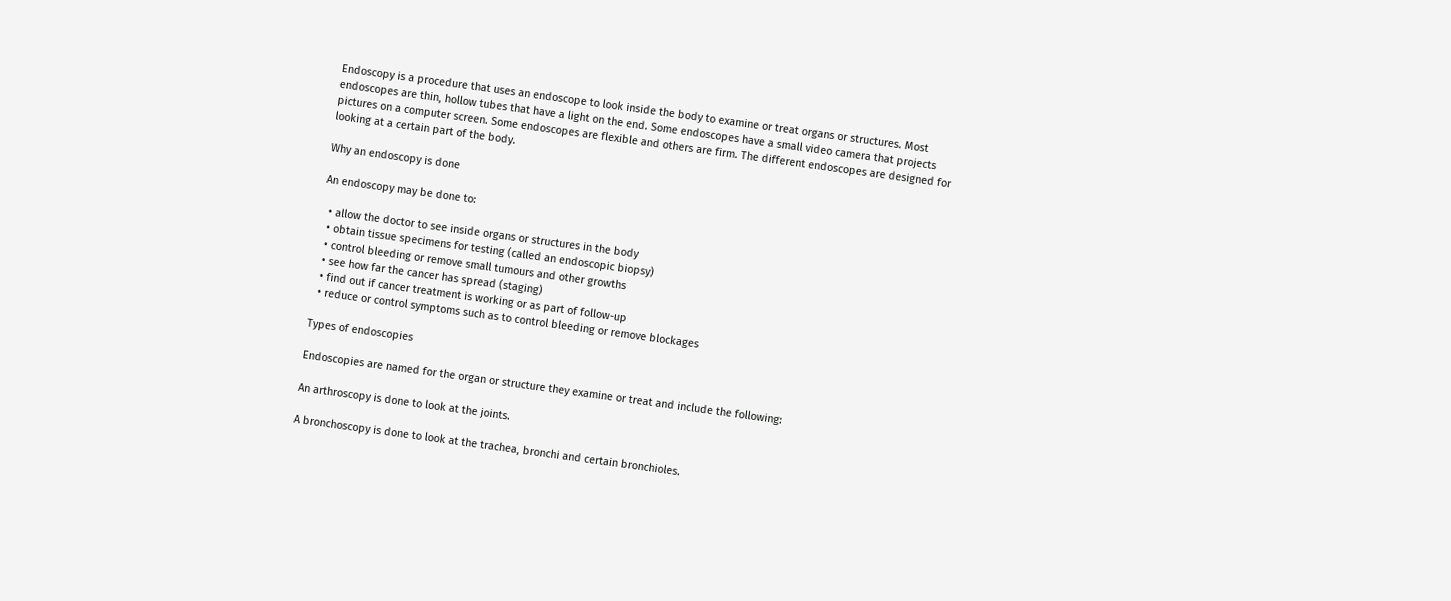Endoscopy is a procedure that uses an endoscope to look inside the body to examine or treat organs or structures. Most endoscopes are thin, hollow tubes that have a light on the end. Some endoscopes have a small video camera that projects pictures on a computer screen. Some endoscopes are flexible and others are firm. The different endoscopes are designed for looking at a certain part of the body.

Why an endoscopy is done

An endoscopy may be done to:

  • allow the doctor to see inside organs or structures in the body
  • obtain tissue specimens for testing (called an endoscopic biopsy)
  • control bleeding or remove small tumours and other growths
  • see how far the cancer has spread (staging)
  • find out if cancer treatment is working or as part of follow-up
  • reduce or control symptoms such as to control bleeding or remove blockages

Types of endoscopies

Endoscopies are named for the organ or structure they examine or treat and include the following:

An arthroscopy is done to look at the joints.

A bronchoscopy is done to look at the trachea, bronchi and certain bronchioles.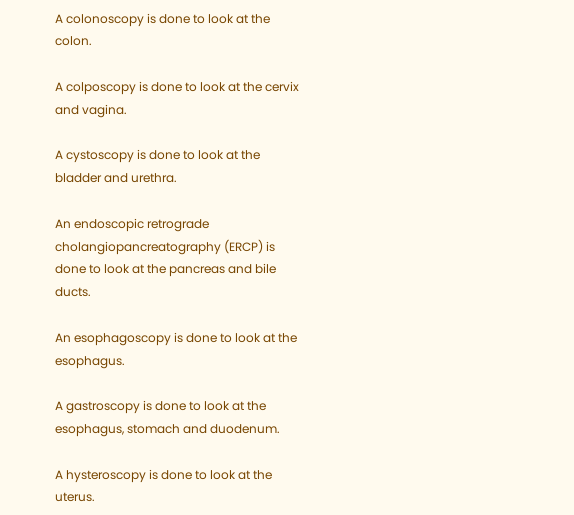A colonoscopy is done to look at the colon.

A colposcopy is done to look at the cervix and vagina.

A cystoscopy is done to look at the bladder and urethra.

An endoscopic retrograde cholangiopancreatography (ERCP) is done to look at the pancreas and bile ducts.

An esophagoscopy is done to look at the esophagus.

A gastroscopy is done to look at the esophagus, stomach and duodenum.

A hysteroscopy is done to look at the uterus.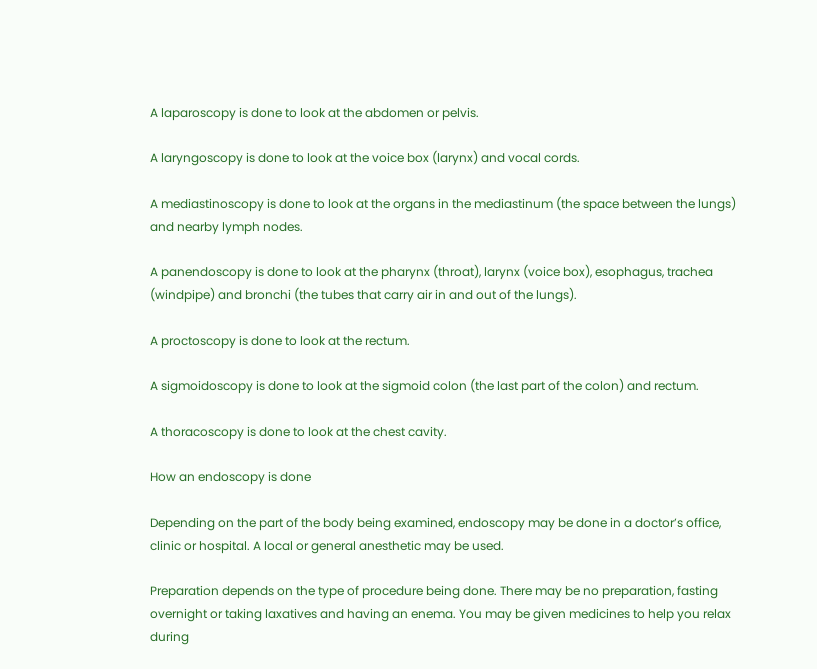A laparoscopy is done to look at the abdomen or pelvis.

A laryngoscopy is done to look at the voice box (larynx) and vocal cords.

A mediastinoscopy is done to look at the organs in the mediastinum (the space between the lungs) and nearby lymph nodes.

A panendoscopy is done to look at the pharynx (throat), larynx (voice box), esophagus, trachea (windpipe) and bronchi (the tubes that carry air in and out of the lungs).

A proctoscopy is done to look at the rectum.

A sigmoidoscopy is done to look at the sigmoid colon (the last part of the colon) and rectum.

A thoracoscopy is done to look at the chest cavity.

How an endoscopy is done

Depending on the part of the body being examined, endoscopy may be done in a doctor’s office, clinic or hospital. A local or general anesthetic may be used.

Preparation depends on the type of procedure being done. There may be no preparation, fasting overnight or taking laxatives and having an enema. You may be given medicines to help you relax during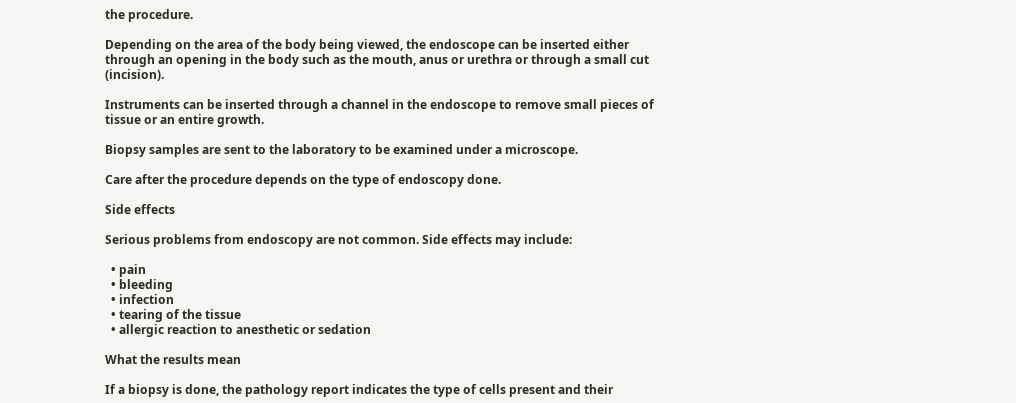the procedure.

Depending on the area of the body being viewed, the endoscope can be inserted either through an opening in the body such as the mouth, anus or urethra or through a small cut (incision).

Instruments can be inserted through a channel in the endoscope to remove small pieces of tissue or an entire growth.

Biopsy samples are sent to the laboratory to be examined under a microscope.

Care after the procedure depends on the type of endoscopy done.

Side effects

Serious problems from endoscopy are not common. Side effects may include:

  • pain
  • bleeding
  • infection
  • tearing of the tissue
  • allergic reaction to anesthetic or sedation

What the results mean

If a biopsy is done, the pathology report indicates the type of cells present and their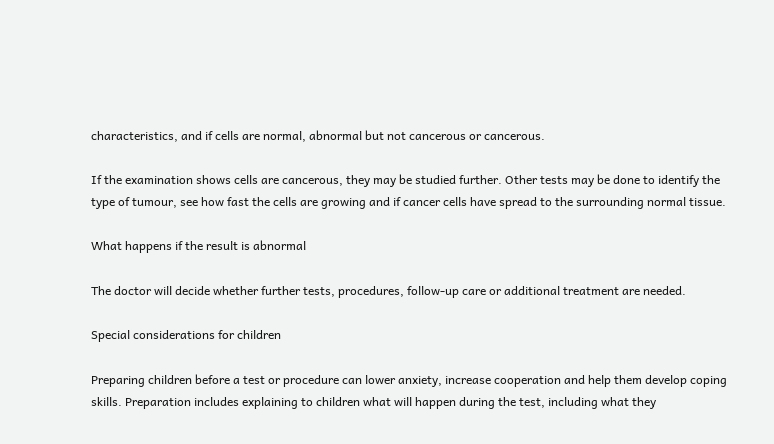characteristics, and if cells are normal, abnormal but not cancerous or cancerous.

If the examination shows cells are cancerous, they may be studied further. Other tests may be done to identify the type of tumour, see how fast the cells are growing and if cancer cells have spread to the surrounding normal tissue.

What happens if the result is abnormal

The doctor will decide whether further tests, procedures, follow-up care or additional treatment are needed.

Special considerations for children

Preparing children before a test or procedure can lower anxiety, increase cooperation and help them develop coping skills. Preparation includes explaining to children what will happen during the test, including what they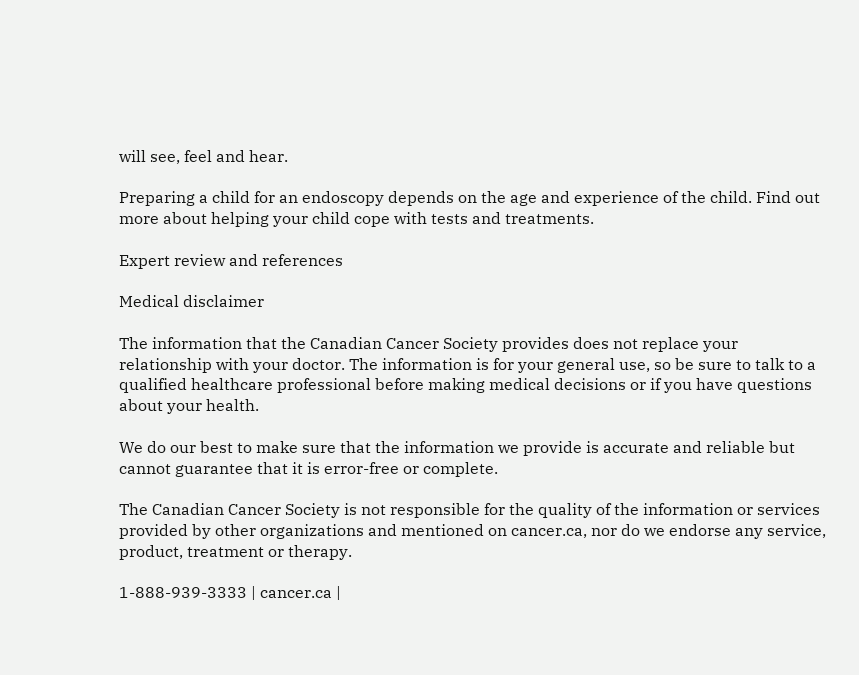will see, feel and hear.

Preparing a child for an endoscopy depends on the age and experience of the child. Find out more about helping your child cope with tests and treatments.

Expert review and references

Medical disclaimer

The information that the Canadian Cancer Society provides does not replace your relationship with your doctor. The information is for your general use, so be sure to talk to a qualified healthcare professional before making medical decisions or if you have questions about your health.

We do our best to make sure that the information we provide is accurate and reliable but cannot guarantee that it is error-free or complete.

The Canadian Cancer Society is not responsible for the quality of the information or services provided by other organizations and mentioned on cancer.ca, nor do we endorse any service, product, treatment or therapy.

1-888-939-3333 | cancer.ca |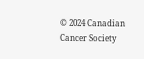© 2024 Canadian Cancer Society